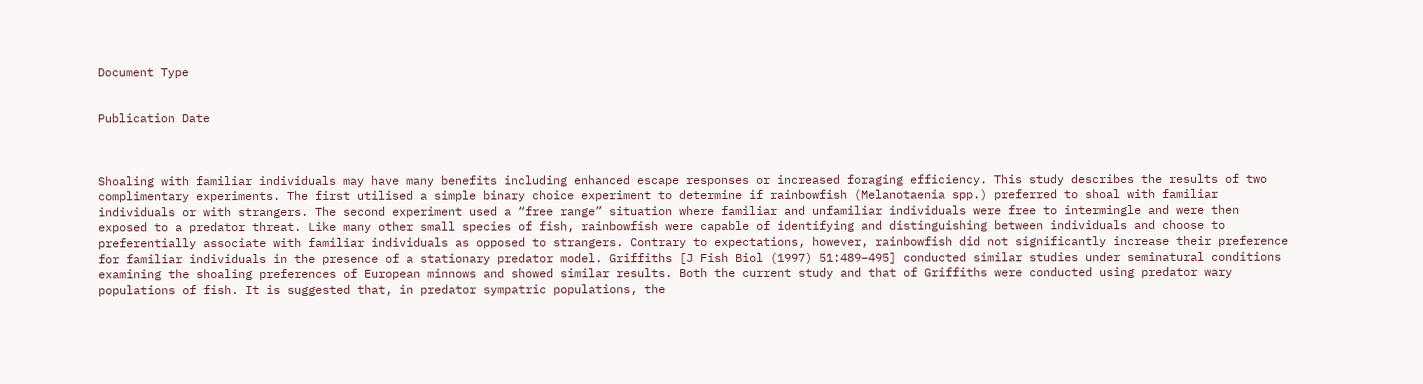Document Type


Publication Date



Shoaling with familiar individuals may have many benefits including enhanced escape responses or increased foraging efficiency. This study describes the results of two complimentary experiments. The first utilised a simple binary choice experiment to determine if rainbowfish (Melanotaenia spp.) preferred to shoal with familiar individuals or with strangers. The second experiment used a “free range” situation where familiar and unfamiliar individuals were free to intermingle and were then exposed to a predator threat. Like many other small species of fish, rainbowfish were capable of identifying and distinguishing between individuals and choose to preferentially associate with familiar individuals as opposed to strangers. Contrary to expectations, however, rainbowfish did not significantly increase their preference for familiar individuals in the presence of a stationary predator model. Griffiths [J Fish Biol (1997) 51:489–495] conducted similar studies under seminatural conditions examining the shoaling preferences of European minnows and showed similar results. Both the current study and that of Griffiths were conducted using predator wary populations of fish. It is suggested that, in predator sympatric populations, the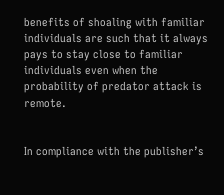benefits of shoaling with familiar individuals are such that it always pays to stay close to familiar individuals even when the probability of predator attack is remote.


In compliance with the publisher’s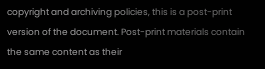copyright and archiving policies, this is a post-print version of the document. Post-print materials contain the same content as their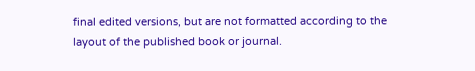final edited versions, but are not formatted according to the layout of the published book or journal.